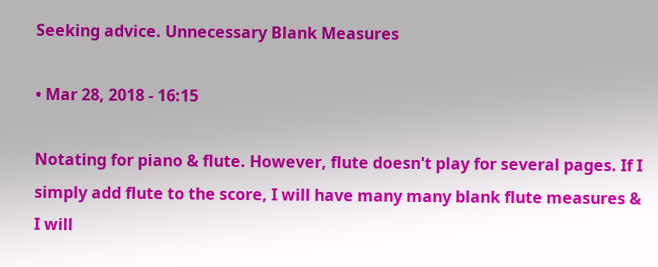Seeking advice. Unnecessary Blank Measures

• Mar 28, 2018 - 16:15

Notating for piano & flute. However, flute doesn't play for several pages. If I simply add flute to the score, I will have many many blank flute measures & I will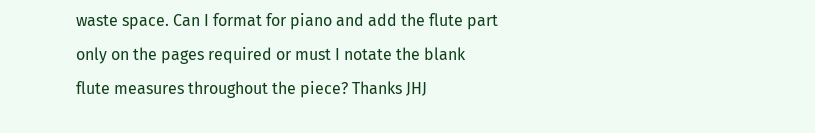waste space. Can I format for piano and add the flute part only on the pages required or must I notate the blank flute measures throughout the piece? Thanks JHJ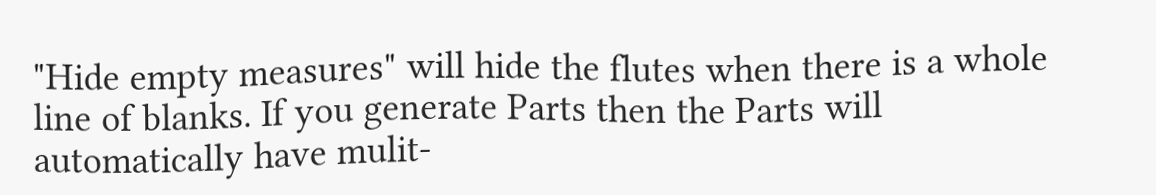"Hide empty measures" will hide the flutes when there is a whole line of blanks. If you generate Parts then the Parts will automatically have mulit-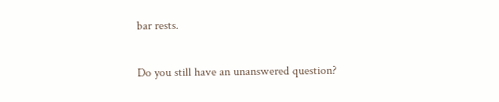bar rests.

Do you still have an unanswered question?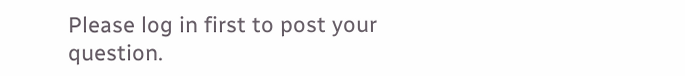Please log in first to post your question.